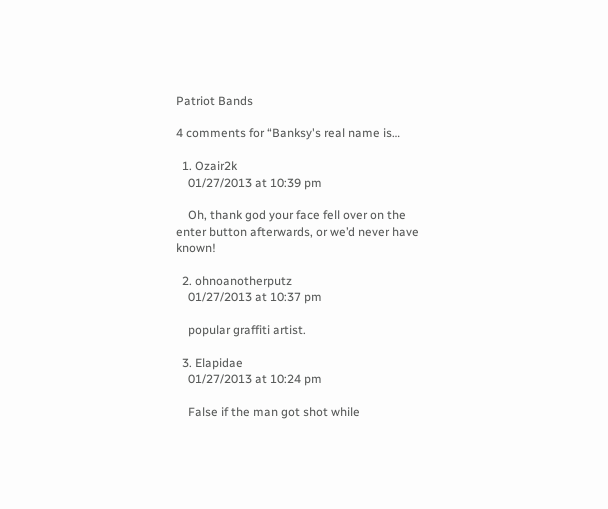Patriot Bands

4 comments for “Banksy's real name is…

  1. Ozair2k
    01/27/2013 at 10:39 pm

    Oh, thank god your face fell over on the enter button afterwards, or we’d never have known!

  2. ohnoanotherputz
    01/27/2013 at 10:37 pm

    popular graffiti artist.

  3. Elapidae
    01/27/2013 at 10:24 pm

    False if the man got shot while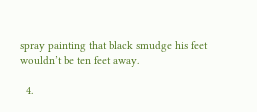spray painting that black smudge his feet wouldn’t be ten feet away.

  4.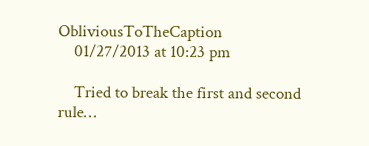ObliviousToTheCaption
    01/27/2013 at 10:23 pm

    Tried to break the first and second rule…